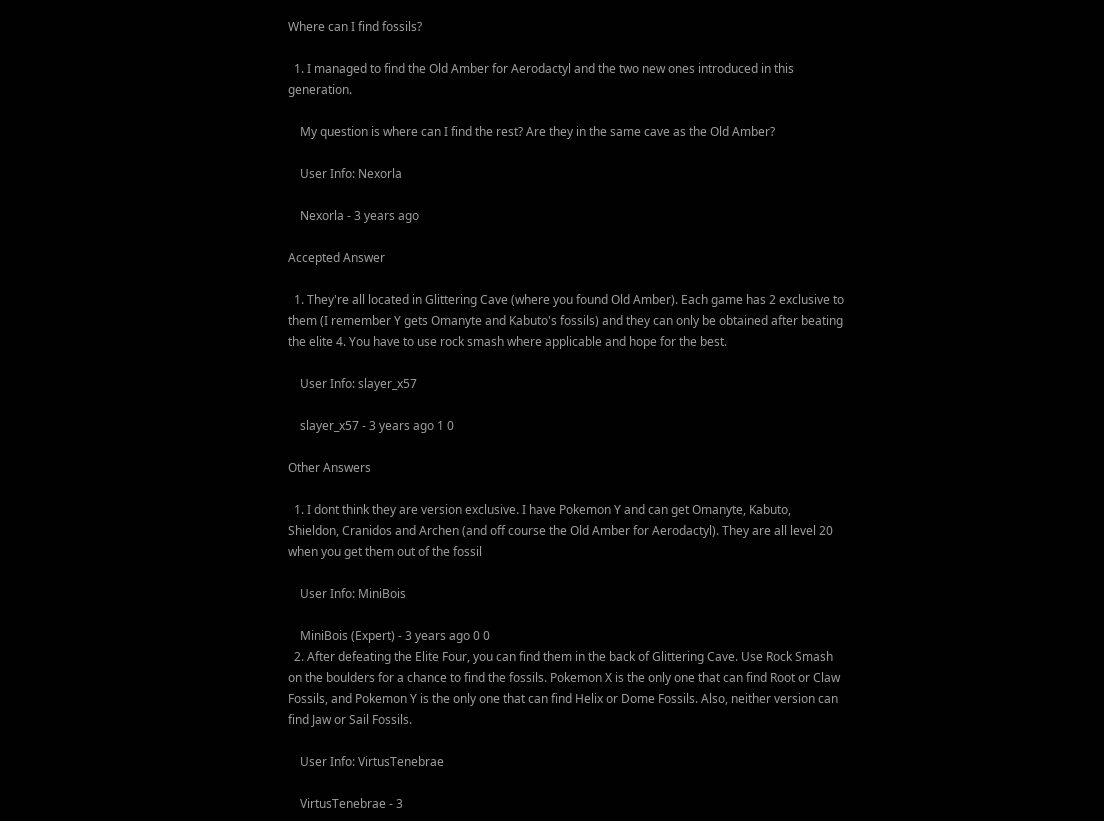Where can I find fossils?

  1. I managed to find the Old Amber for Aerodactyl and the two new ones introduced in this generation.

    My question is where can I find the rest? Are they in the same cave as the Old Amber?

    User Info: Nexorla

    Nexorla - 3 years ago

Accepted Answer

  1. They're all located in Glittering Cave (where you found Old Amber). Each game has 2 exclusive to them (I remember Y gets Omanyte and Kabuto's fossils) and they can only be obtained after beating the elite 4. You have to use rock smash where applicable and hope for the best.

    User Info: slayer_x57

    slayer_x57 - 3 years ago 1 0

Other Answers

  1. I dont think they are version exclusive. I have Pokemon Y and can get Omanyte, Kabuto, Shieldon, Cranidos and Archen (and off course the Old Amber for Aerodactyl). They are all level 20 when you get them out of the fossil

    User Info: MiniBois

    MiniBois (Expert) - 3 years ago 0 0
  2. After defeating the Elite Four, you can find them in the back of Glittering Cave. Use Rock Smash on the boulders for a chance to find the fossils. Pokemon X is the only one that can find Root or Claw Fossils, and Pokemon Y is the only one that can find Helix or Dome Fossils. Also, neither version can find Jaw or Sail Fossils.

    User Info: VirtusTenebrae

    VirtusTenebrae - 3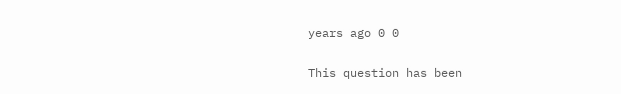years ago 0 0

This question has been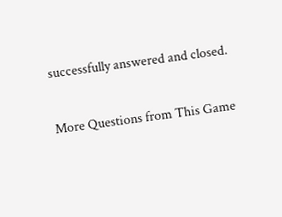successfully answered and closed.

More Questions from This Game